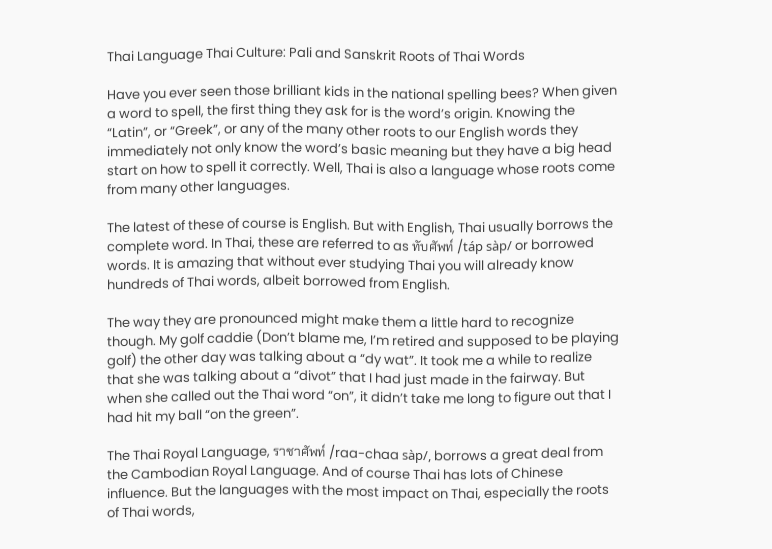Thai Language Thai Culture: Pali and Sanskrit Roots of Thai Words

Have you ever seen those brilliant kids in the national spelling bees? When given a word to spell, the first thing they ask for is the word’s origin. Knowing the “Latin”, or “Greek”, or any of the many other roots to our English words they immediately not only know the word’s basic meaning but they have a big head start on how to spell it correctly. Well, Thai is also a language whose roots come from many other languages.

The latest of these of course is English. But with English, Thai usually borrows the complete word. In Thai, these are referred to as ทับศัพท์ /táp sàp/ or borrowed words. It is amazing that without ever studying Thai you will already know hundreds of Thai words, albeit borrowed from English.

The way they are pronounced might make them a little hard to recognize though. My golf caddie (Don’t blame me, I’m retired and supposed to be playing golf) the other day was talking about a “dy wat”. It took me a while to realize that she was talking about a “divot” that I had just made in the fairway. But when she called out the Thai word “on”, it didn’t take me long to figure out that I had hit my ball “on the green”.

The Thai Royal Language, ราชาศัพท์ /raa-chaa sàp/, borrows a great deal from the Cambodian Royal Language. And of course Thai has lots of Chinese influence. But the languages with the most impact on Thai, especially the roots of Thai words,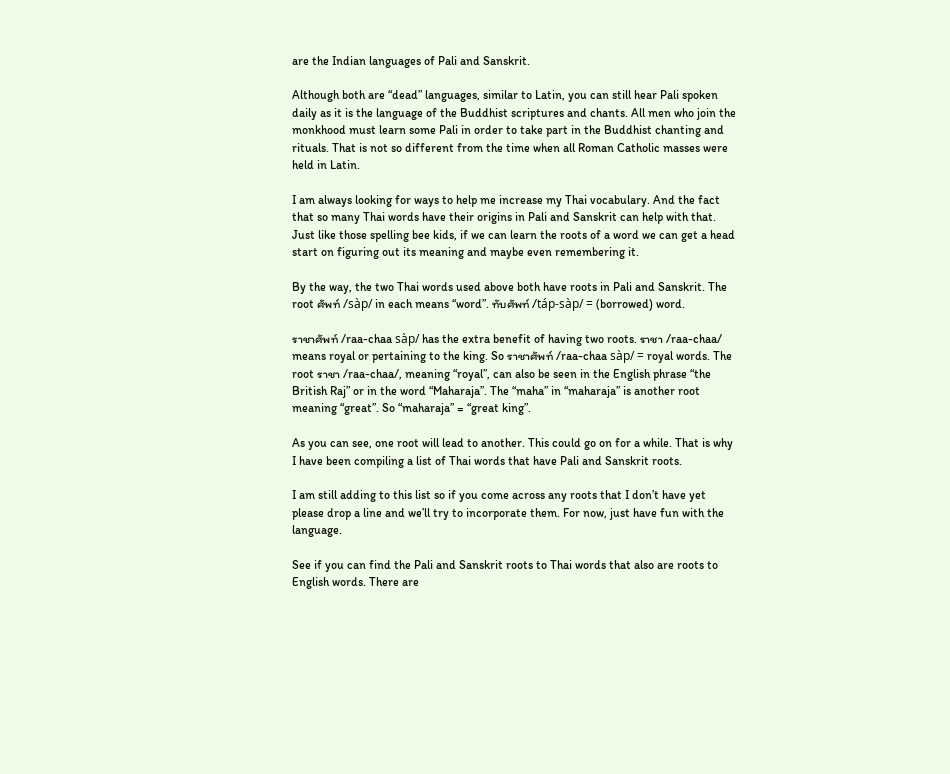are the Indian languages of Pali and Sanskrit.

Although both are “dead” languages, similar to Latin, you can still hear Pali spoken daily as it is the language of the Buddhist scriptures and chants. All men who join the monkhood must learn some Pali in order to take part in the Buddhist chanting and rituals. That is not so different from the time when all Roman Catholic masses were held in Latin.

I am always looking for ways to help me increase my Thai vocabulary. And the fact that so many Thai words have their origins in Pali and Sanskrit can help with that. Just like those spelling bee kids, if we can learn the roots of a word we can get a head start on figuring out its meaning and maybe even remembering it.

By the way, the two Thai words used above both have roots in Pali and Sanskrit. The root ศัพท์ /sàp/ in each means “word”. ทับศัพท์ /táp-sàp/ = (borrowed) word.

ราชาศัพท์ /raa-chaa sàp/ has the extra benefit of having two roots. ราชา /raa-chaa/ means royal or pertaining to the king. So ราชาศัพท์ /raa-chaa sàp/ = royal words. The root ราชา /raa-chaa/, meaning “royal”, can also be seen in the English phrase “the British Raj” or in the word “Maharaja”. The “maha” in “maharaja” is another root meaning “great”. So “maharaja” = “great king”.

As you can see, one root will lead to another. This could go on for a while. That is why I have been compiling a list of Thai words that have Pali and Sanskrit roots.

I am still adding to this list so if you come across any roots that I don’t have yet please drop a line and we’ll try to incorporate them. For now, just have fun with the language.

See if you can find the Pali and Sanskrit roots to Thai words that also are roots to English words. There are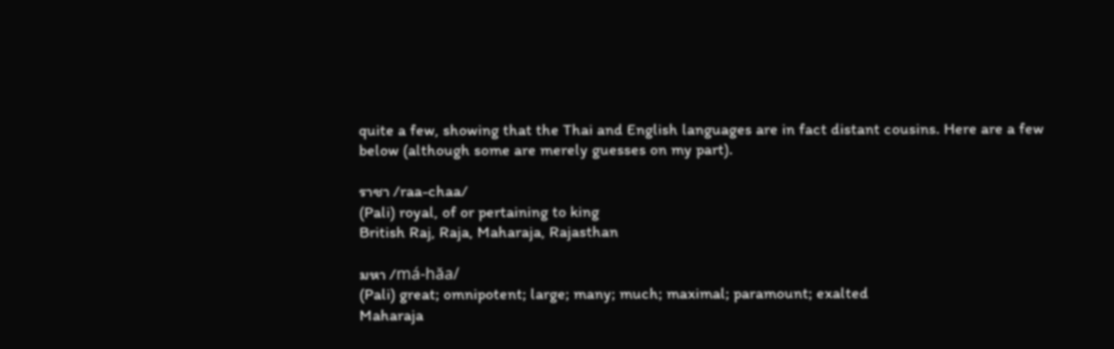quite a few, showing that the Thai and English languages are in fact distant cousins. Here are a few below (although some are merely guesses on my part).

ราชา /raa-chaa/
(Pali) royal, of or pertaining to king
British Raj, Raja, Maharaja, Rajasthan

มหา /má-hăa/
(Pali) great; omnipotent; large; many; much; maximal; paramount; exalted
Maharaja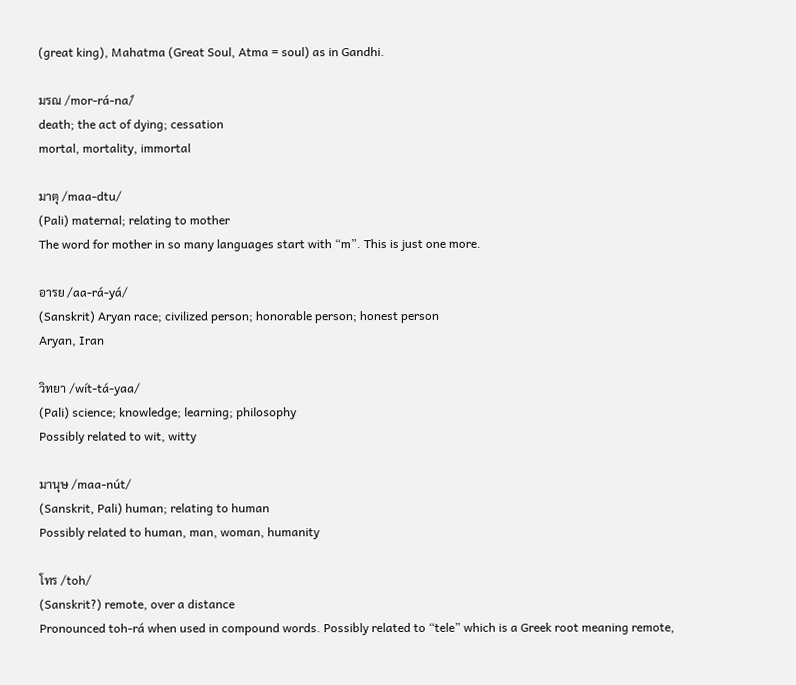(great king), Mahatma (Great Soul, Atma = soul) as in Gandhi.

มรณ /mor-rá-na/́
death; the act of dying; cessation
mortal, mortality, immortal

มาตุ /maa-dtu/
(Pali) maternal; relating to mother
The word for mother in so many languages start with “m”. This is just one more.

อารย /aa-rá-yá/
(Sanskrit) Aryan race; civilized person; honorable person; honest person
Aryan, Iran

วิทยา /wít-tá-yaa/
(Pali) science; knowledge; learning; philosophy
Possibly related to wit, witty

มานุษ /maa-nút/
(Sanskrit, Pali) human; relating to human
Possibly related to human, man, woman, humanity

โทร /toh/
(Sanskrit?) remote, over a distance
Pronounced toh-rá when used in compound words. Possibly related to “tele” which is a Greek root meaning remote,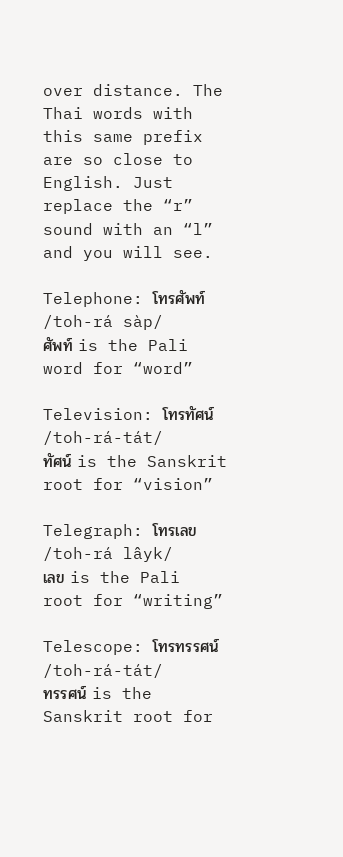over distance. The Thai words with this same prefix are so close to English. Just replace the “r” sound with an “l” and you will see.

Telephone: โทรศัพท์ /toh-rá sàp/
ศัพท์ is the Pali word for “word”

Television: โทรทัศน์ /toh-rá-tát/
ทัศน์ is the Sanskrit root for “vision”

Telegraph: โทรเลข /toh-rá lâyk/
เลข is the Pali root for “writing”

Telescope: โทรทรรศน์ /toh-rá-tát/
ทรรศน์ is the Sanskrit root for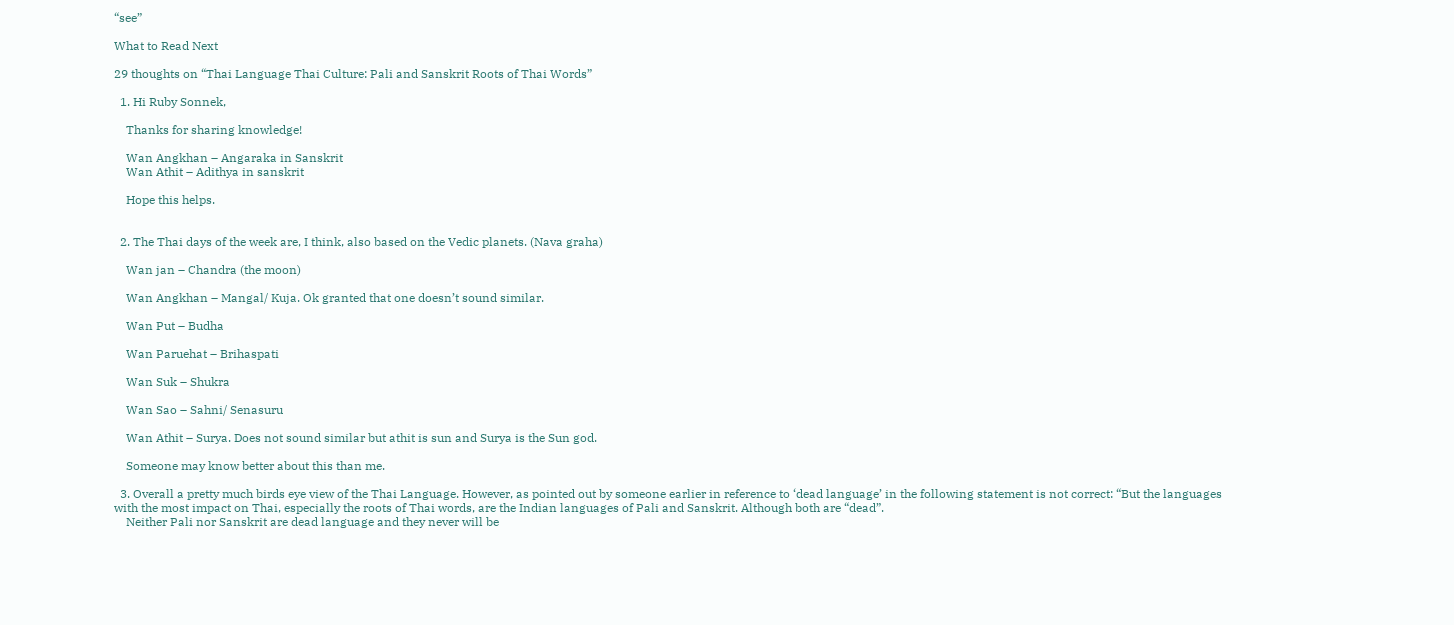“see”

What to Read Next

29 thoughts on “Thai Language Thai Culture: Pali and Sanskrit Roots of Thai Words”

  1. Hi Ruby Sonnek,

    Thanks for sharing knowledge!

    Wan Angkhan – Angaraka in Sanskrit
    Wan Athit – Adithya in sanskrit

    Hope this helps.


  2. The Thai days of the week are, I think, also based on the Vedic planets. (Nava graha)

    Wan jan – Chandra (the moon)

    Wan Angkhan – Mangal/ Kuja. Ok granted that one doesn’t sound similar.

    Wan Put – Budha

    Wan Paruehat – Brihaspati

    Wan Suk – Shukra

    Wan Sao – Sahni/ Senasuru

    Wan Athit – Surya. Does not sound similar but athit is sun and Surya is the Sun god.

    Someone may know better about this than me.

  3. Overall a pretty much birds eye view of the Thai Language. However, as pointed out by someone earlier in reference to ‘dead language’ in the following statement is not correct: “But the languages with the most impact on Thai, especially the roots of Thai words, are the Indian languages of Pali and Sanskrit. Although both are “dead”.
    Neither Pali nor Sanskrit are dead language and they never will be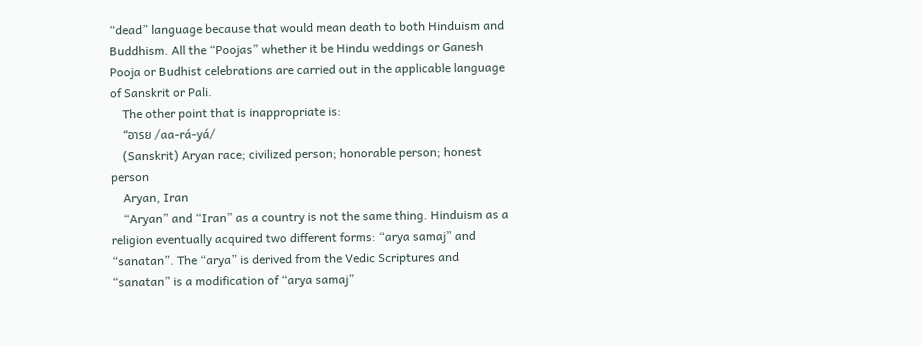“dead” language because that would mean death to both Hinduism and Buddhism. All the “Poojas” whether it be Hindu weddings or Ganesh Pooja or Budhist celebrations are carried out in the applicable language of Sanskrit or Pali.
    The other point that is inappropriate is:
    “อารย /aa-rá-yá/
    (Sanskrit) Aryan race; civilized person; honorable person; honest person
    Aryan, Iran
    “Aryan” and “Iran” as a country is not the same thing. Hinduism as a religion eventually acquired two different forms: “arya samaj” and “sanatan”. The “arya” is derived from the Vedic Scriptures and “sanatan” is a modification of “arya samaj”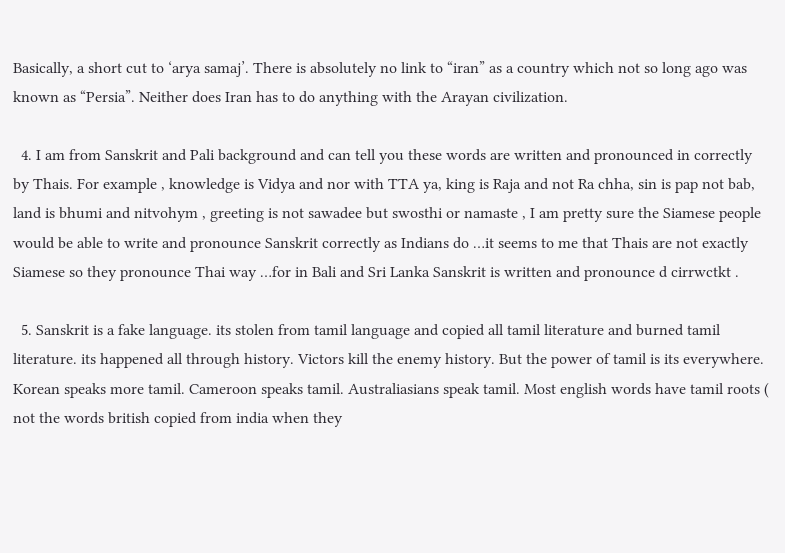Basically, a short cut to ‘arya samaj’. There is absolutely no link to “iran” as a country which not so long ago was known as “Persia”. Neither does Iran has to do anything with the Arayan civilization.

  4. I am from Sanskrit and Pali background and can tell you these words are written and pronounced in correctly by Thais. For example , knowledge is Vidya and nor with TTA ya, king is Raja and not Ra chha, sin is pap not bab, land is bhumi and nitvohym , greeting is not sawadee but swosthi or namaste , I am pretty sure the Siamese people would be able to write and pronounce Sanskrit correctly as Indians do …it seems to me that Thais are not exactly Siamese so they pronounce Thai way …for in Bali and Sri Lanka Sanskrit is written and pronounce d cirrwctkt .

  5. Sanskrit is a fake language. its stolen from tamil language and copied all tamil literature and burned tamil literature. its happened all through history. Victors kill the enemy history. But the power of tamil is its everywhere. Korean speaks more tamil. Cameroon speaks tamil. Australiasians speak tamil. Most english words have tamil roots ( not the words british copied from india when they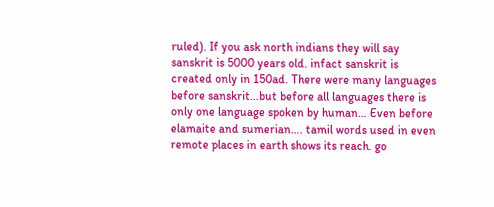ruled). If you ask north indians they will say sanskrit is 5000 years old. infact sanskrit is created only in 150ad. There were many languages before sanskrit…but before all languages there is only one language spoken by human… Even before elamaite and sumerian…. tamil words used in even remote places in earth shows its reach. go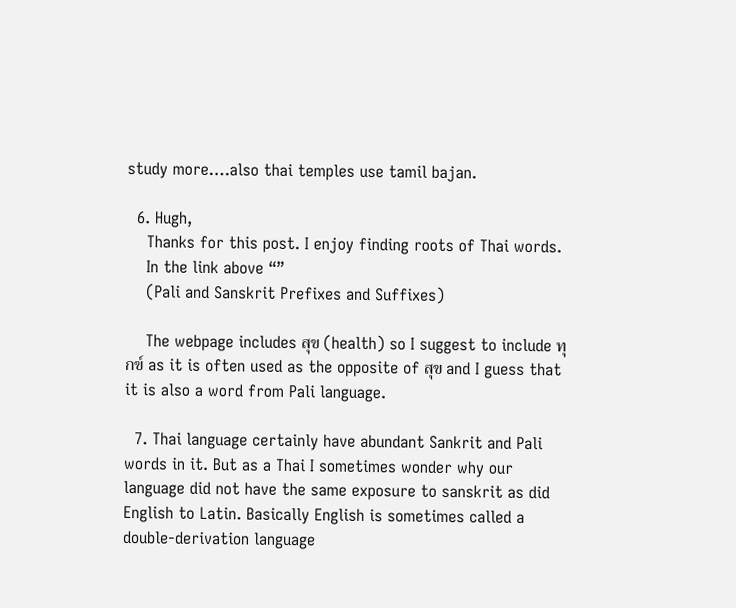study more….also thai temples use tamil bajan.

  6. Hugh,
    Thanks for this post. I enjoy finding roots of Thai words.
    In the link above “”
    (Pali and Sanskrit Prefixes and Suffixes)

    The webpage includes สุข (health) so I suggest to include ทุกข์ as it is often used as the opposite of สุข and I guess that it is also a word from Pali language.

  7. Thai language certainly have abundant Sankrit and Pali words in it. But as a Thai I sometimes wonder why our language did not have the same exposure to sanskrit as did English to Latin. Basically English is sometimes called a double-derivation language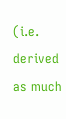(i.e. derived as much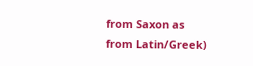from Saxon as from Latin/Greek)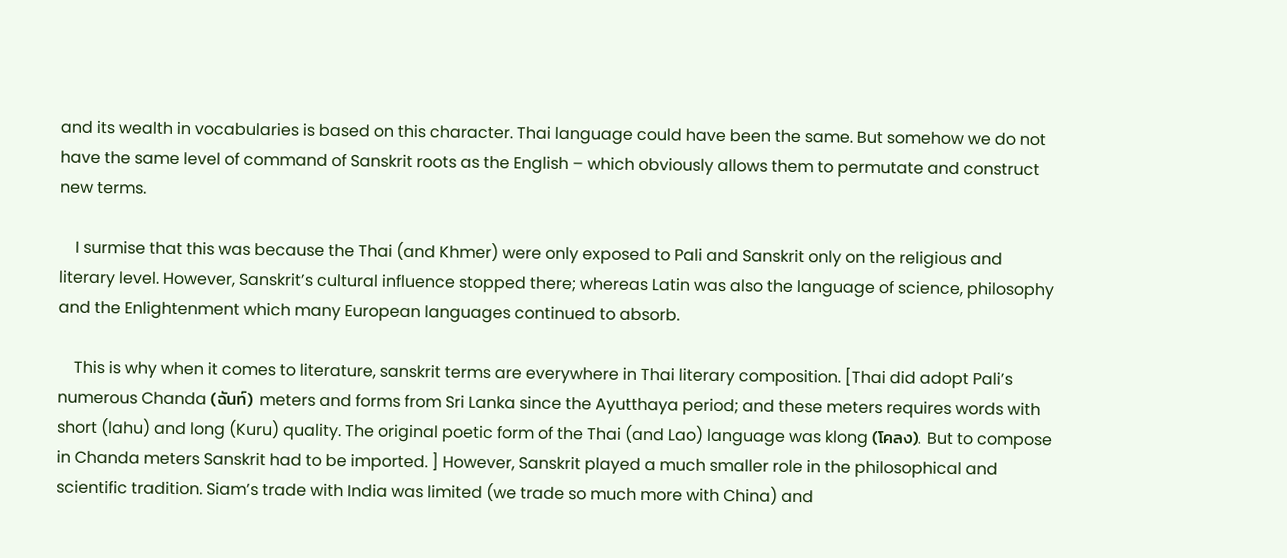and its wealth in vocabularies is based on this character. Thai language could have been the same. But somehow we do not have the same level of command of Sanskrit roots as the English – which obviously allows them to permutate and construct new terms.

    I surmise that this was because the Thai (and Khmer) were only exposed to Pali and Sanskrit only on the religious and literary level. However, Sanskrit’s cultural influence stopped there; whereas Latin was also the language of science, philosophy and the Enlightenment which many European languages continued to absorb.

    This is why when it comes to literature, sanskrit terms are everywhere in Thai literary composition. [Thai did adopt Pali’s numerous Chanda (ฉันท์) meters and forms from Sri Lanka since the Ayutthaya period; and these meters requires words with short (lahu) and long (Kuru) quality. The original poetic form of the Thai (and Lao) language was klong (โคลง). But to compose in Chanda meters Sanskrit had to be imported. ] However, Sanskrit played a much smaller role in the philosophical and scientific tradition. Siam’s trade with India was limited (we trade so much more with China) and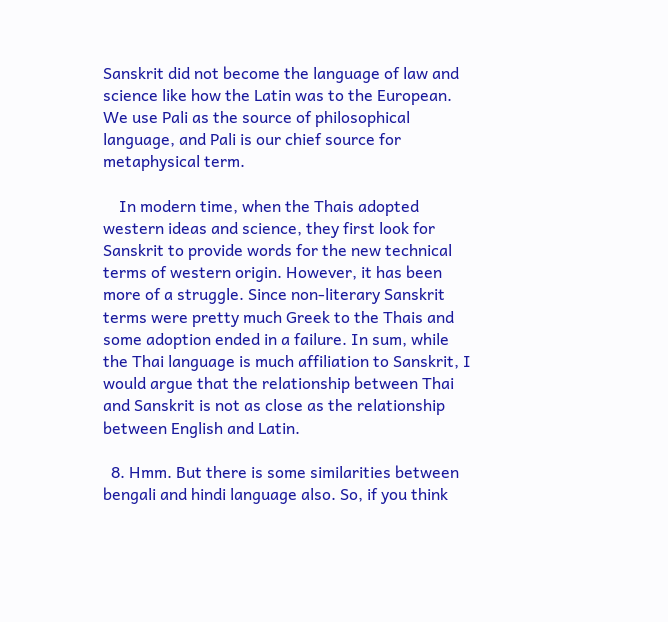Sanskrit did not become the language of law and science like how the Latin was to the European. We use Pali as the source of philosophical language, and Pali is our chief source for metaphysical term.

    In modern time, when the Thais adopted western ideas and science, they first look for Sanskrit to provide words for the new technical terms of western origin. However, it has been more of a struggle. Since non-literary Sanskrit terms were pretty much Greek to the Thais and some adoption ended in a failure. In sum, while the Thai language is much affiliation to Sanskrit, I would argue that the relationship between Thai and Sanskrit is not as close as the relationship between English and Latin.

  8. Hmm. But there is some similarities between bengali and hindi language also. So, if you think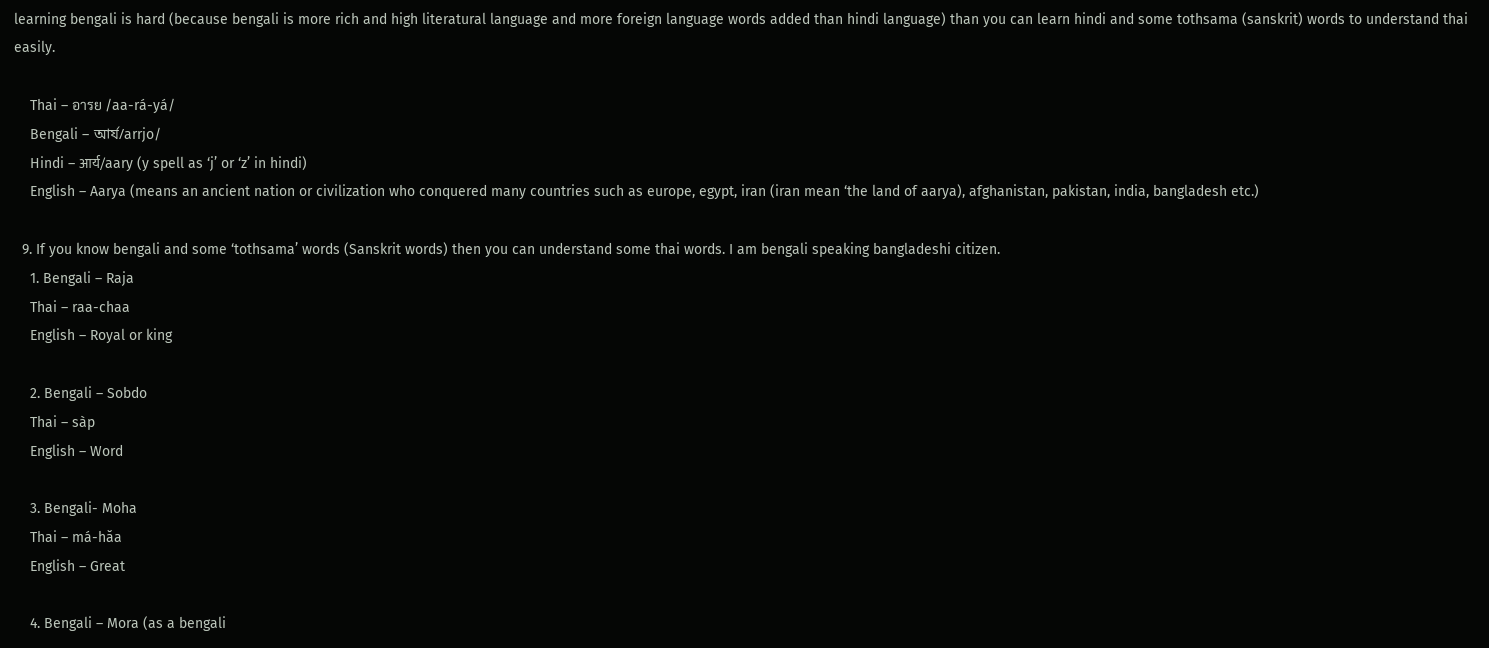learning bengali is hard (because bengali is more rich and high literatural language and more foreign language words added than hindi language) than you can learn hindi and some tothsama (sanskrit) words to understand thai easily.

    Thai – อารย /aa-rá-yá/
    Bengali – আর্য/arrjo/
    Hindi – आर्य/aary (y spell as ‘j’ or ‘z’ in hindi)
    English – Aarya (means an ancient nation or civilization who conquered many countries such as europe, egypt, iran (iran mean ‘the land of aarya), afghanistan, pakistan, india, bangladesh etc.)

  9. If you know bengali and some ‘tothsama’ words (Sanskrit words) then you can understand some thai words. I am bengali speaking bangladeshi citizen.
    1. Bengali – Raja
    Thai – raa-chaa
    English – Royal or king

    2. Bengali – Sobdo
    Thai – sàp
    English – Word

    3. Bengali- Moha
    Thai – má-hăa
    English – Great

    4. Bengali – Mora (as a bengali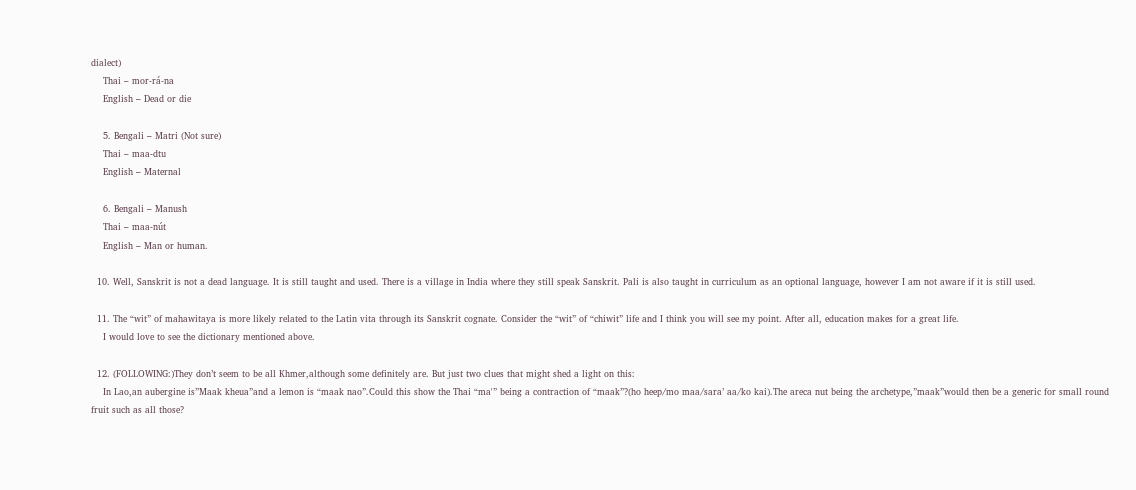dialect)
    Thai – mor-rá-na
    English – Dead or die

    5. Bengali – Matri (Not sure)
    Thai – maa-dtu
    English – Maternal

    6. Bengali – Manush
    Thai – maa-nút
    English – Man or human.

  10. Well, Sanskrit is not a dead language. It is still taught and used. There is a village in India where they still speak Sanskrit. Pali is also taught in curriculum as an optional language, however I am not aware if it is still used.

  11. The “wit” of mahawitaya is more likely related to the Latin vita through its Sanskrit cognate. Consider the “wit” of “chiwit” life and I think you will see my point. After all, education makes for a great life.
    I would love to see the dictionary mentioned above.

  12. (FOLLOWING:)They don’t seem to be all Khmer,although some definitely are. But just two clues that might shed a light on this:
    In Lao,an aubergine is”Maak kheua”and a lemon is “maak nao”.Could this show the Thai “ma'” being a contraction of “maak”?(ho heep/mo maa/sara’ aa/ko kai).The areca nut being the archetype,”maak”would then be a generic for small round fruit such as all those?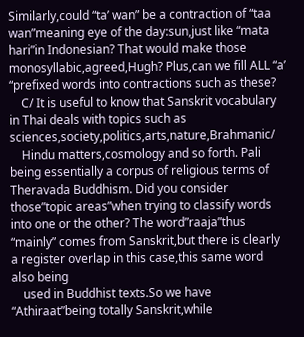Similarly,could “ta’ wan” be a contraction of “taa wan”meaning eye of the day:sun,just like “mata hari”in Indonesian? That would make those monosyllabic,agreed,Hugh? Plus,can we fill ALL “a’ “prefixed words into contractions such as these?
    C/ It is useful to know that Sanskrit vocabulary in Thai deals with topics such as sciences,society,politics,arts,nature,Brahmanic/
    Hindu matters,cosmology and so forth. Pali being essentially a corpus of religious terms of Theravada Buddhism. Did you consider those”topic areas”when trying to classify words into one or the other? The word”raaja”thus “mainly” comes from Sanskrit,but there is clearly a register overlap in this case,this same word also being
    used in Buddhist texts.So we have “Athiraat”being totally Sanskrit,while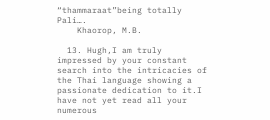“thammaraat”being totally Pali….
    Khaorop, M.B.

  13. Hugh,I am truly impressed by your constant search into the intricacies of the Thai language showing a passionate dedication to it.I have not yet read all your numerous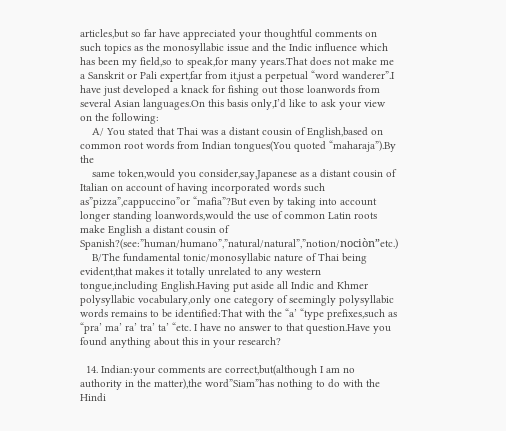articles,but so far have appreciated your thoughtful comments on such topics as the monosyllabic issue and the Indic influence which has been my field,so to speak,for many years.That does not make me a Sanskrit or Pali expert,far from it,just a perpetual “word wanderer”.I have just developed a knack for fishing out those loanwords from several Asian languages.On this basis only,I’d like to ask your view on the following:
    A/ You stated that Thai was a distant cousin of English,based on common root words from Indian tongues(You quoted “maharaja”).By the
    same token,would you consider,say,Japanese as a distant cousin of Italian on account of having incorporated words such as”pizza”,cappuccino”or “mafia”?But even by taking into account longer standing loanwords,would the use of common Latin roots make English a distant cousin of Spanish?(see:”human/humano”,”natural/natural”,”notion/nociòn”etc.)
    B/The fundamental tonic/monosyllabic nature of Thai being evident,that makes it totally unrelated to any western tongue,including English.Having put aside all Indic and Khmer polysyllabic vocabulary,only one category of seemingly polysyllabic words remains to be identified:That with the “a’ “type prefixes,such as “pra’ ma’ ra’ tra’ ta’ “etc. I have no answer to that question.Have you found anything about this in your research?

  14. Indian:your comments are correct,but(although I am no authority in the matter),the word”Siam”has nothing to do with the Hindi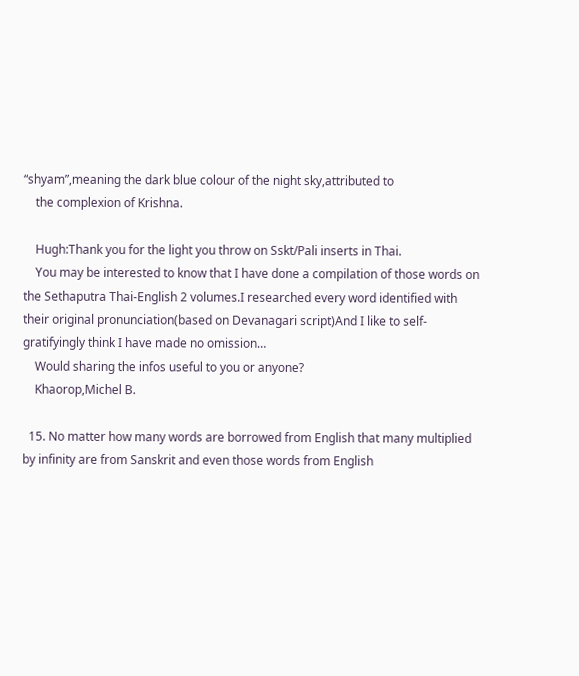“shyam”,meaning the dark blue colour of the night sky,attributed to
    the complexion of Krishna.

    Hugh:Thank you for the light you throw on Sskt/Pali inserts in Thai.
    You may be interested to know that I have done a compilation of those words on the Sethaputra Thai-English 2 volumes.I researched every word identified with their original pronunciation(based on Devanagari script)And I like to self-gratifyingly think I have made no omission…
    Would sharing the infos useful to you or anyone?
    Khaorop,Michel B.

  15. No matter how many words are borrowed from English that many multiplied by infinity are from Sanskrit and even those words from English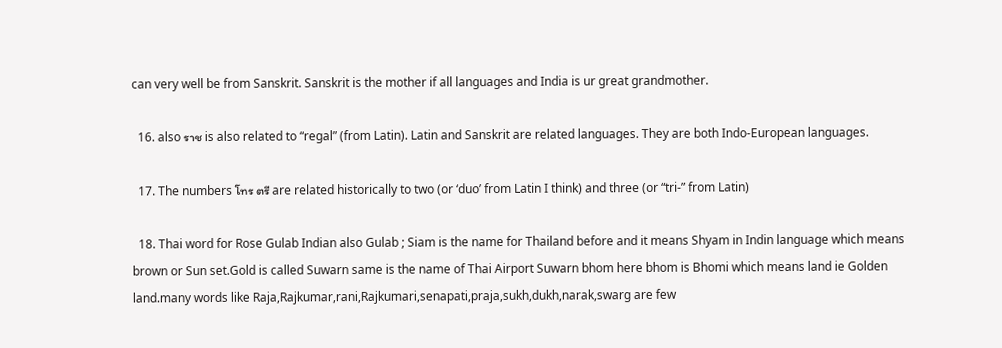can very well be from Sanskrit. Sanskrit is the mother if all languages and India is ur great grandmother.

  16. also ราช is also related to “regal” (from Latin). Latin and Sanskrit are related languages. They are both Indo-European languages.

  17. The numbers โทร ตรี are related historically to two (or ‘duo’ from Latin I think) and three (or “tri-” from Latin)

  18. Thai word for Rose Gulab Indian also Gulab ; Siam is the name for Thailand before and it means Shyam in Indin language which means brown or Sun set.Gold is called Suwarn same is the name of Thai Airport Suwarn bhom here bhom is Bhomi which means land ie Golden land.many words like Raja,Rajkumar,rani,Rajkumari,senapati,praja,sukh,dukh,narak,swarg are few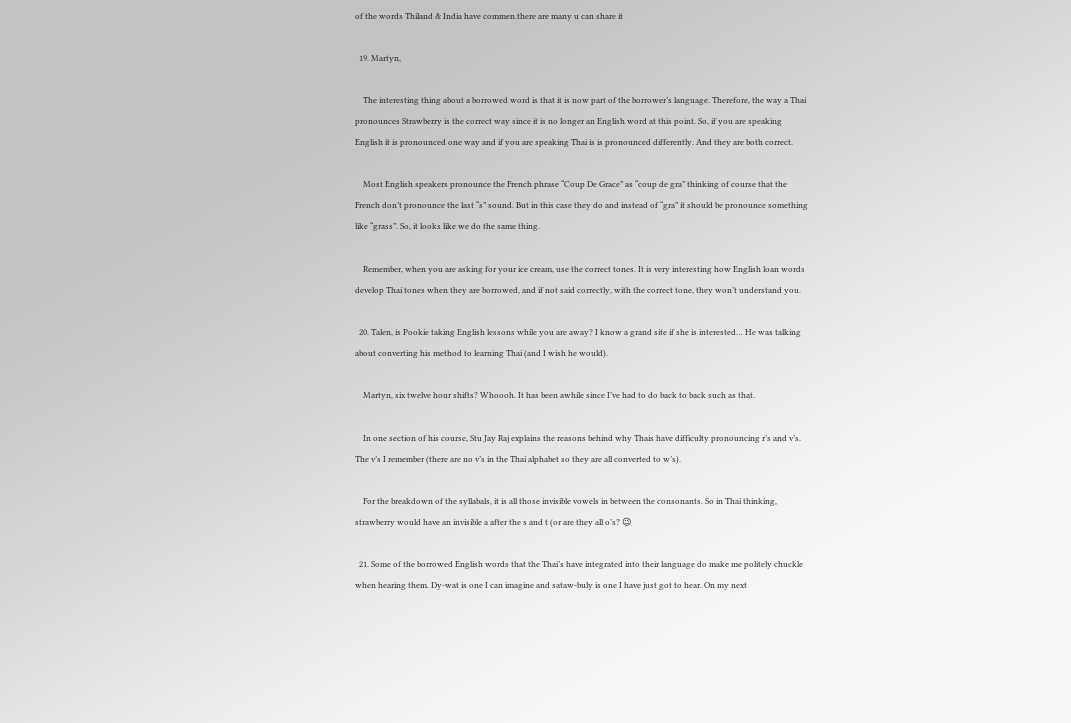of the words Thiland & India have commen.there are many u can share it

  19. Martyn,

    The interesting thing about a borrowed word is that it is now part of the borrower’s language. Therefore, the way a Thai pronounces Strawberry is the correct way since it is no longer an English word at this point. So, if you are speaking English it is pronounced one way and if you are speaking Thai is is pronounced differently. And they are both correct.

    Most English speakers pronounce the French phrase “Coup De Grace” as “coup de gra” thinking of course that the French don’t pronounce the last “s” sound. But in this case they do and instead of “gra” it should be pronounce something like “grass”. So, it looks like we do the same thing.

    Remember, when you are asking for your ice cream, use the correct tones. It is very interesting how English loan words develop Thai tones when they are borrowed, and if not said correctly, with the correct tone, they won’t understand you.

  20. Talen, is Pookie taking English lessons while you are away? I know a grand site if she is interested… He was talking about converting his method to learning Thai (and I wish he would).

    Martyn, six twelve hour shifts? Whoooh. It has been awhile since I’ve had to do back to back such as that.

    In one section of his course, Stu Jay Raj explains the reasons behind why Thais have difficulty pronouncing r’s and v’s. The v’s I remember (there are no v’s in the Thai alphabet so they are all converted to w’s).

    For the breakdown of the syllabals, it is all those invisible vowels in between the consonants. So in Thai thinking, strawberry would have an invisible a after the s and t (or are they all o’s? 😉

  21. Some of the borrowed English words that the Thai’s have integrated into their language do make me politely chuckle when hearing them. Dy-wat is one I can imagine and sataw-buly is one I have just got to hear. On my next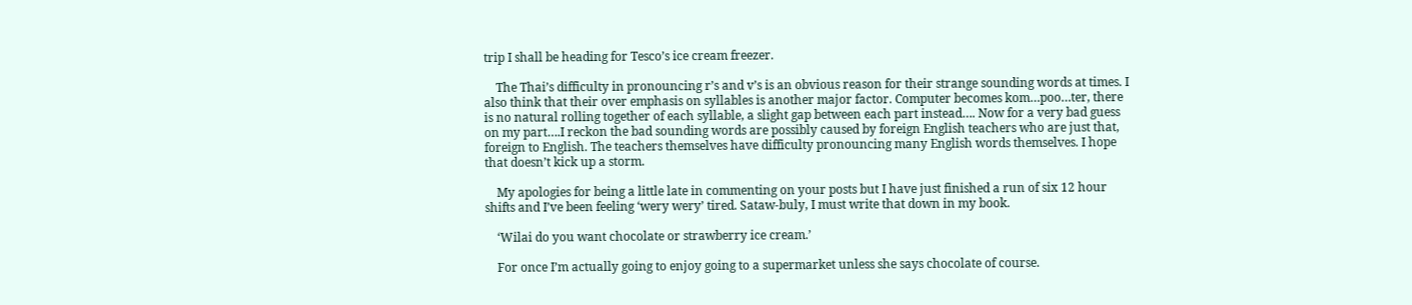trip I shall be heading for Tesco’s ice cream freezer.

    The Thai’s difficulty in pronouncing r’s and v’s is an obvious reason for their strange sounding words at times. I also think that their over emphasis on syllables is another major factor. Computer becomes kom…poo…ter, there is no natural rolling together of each syllable, a slight gap between each part instead…. Now for a very bad guess on my part….I reckon the bad sounding words are possibly caused by foreign English teachers who are just that, foreign to English. The teachers themselves have difficulty pronouncing many English words themselves. I hope that doesn’t kick up a storm.

    My apologies for being a little late in commenting on your posts but I have just finished a run of six 12 hour shifts and I’ve been feeling ‘wery wery’ tired. Sataw-buly, I must write that down in my book.

    ‘Wilai do you want chocolate or strawberry ice cream.’

    For once I’m actually going to enjoy going to a supermarket unless she says chocolate of course.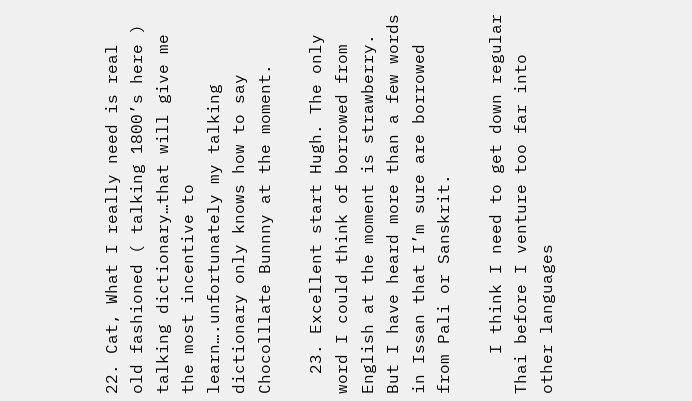22. Cat, What I really need is real old fashioned ( talking 1800’s here ) talking dictionary…that will give me the most incentive to learn….unfortunately my talking dictionary only knows how to say Chocolllate Bunnny at the moment.

  23. Excellent start Hugh. The only word I could think of borrowed from English at the moment is strawberry. But I have heard more than a few words in Issan that I’m sure are borrowed from Pali or Sanskrit.

    I think I need to get down regular Thai before I venture too far into other languages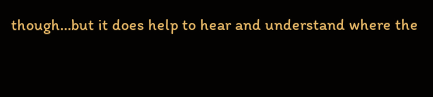though…but it does help to hear and understand where the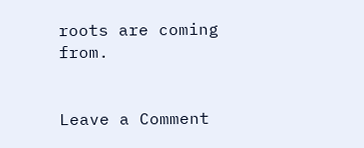roots are coming from.


Leave a Comment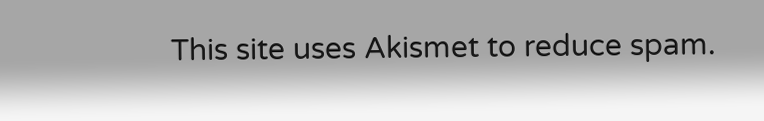This site uses Akismet to reduce spam.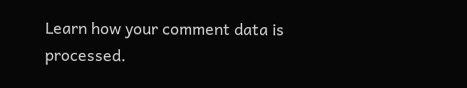Learn how your comment data is processed.